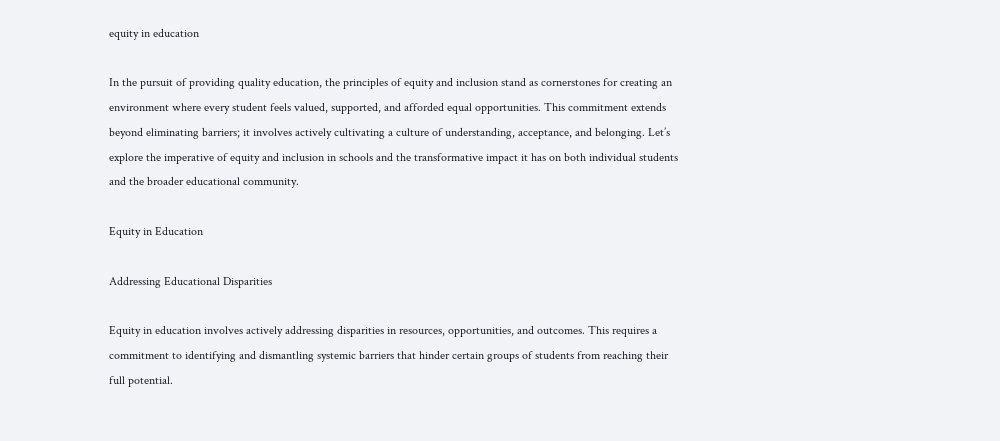equity in education

In the pursuit of providing quality education, the principles of equity and inclusion stand as cornerstones for creating an environment where every student feels valued, supported, and afforded equal opportunities. This commitment extends beyond eliminating barriers; it involves actively cultivating a culture of understanding, acceptance, and belonging. Let’s explore the imperative of equity and inclusion in schools and the transformative impact it has on both individual students and the broader educational community.

Equity in Education

Addressing Educational Disparities

Equity in education involves actively addressing disparities in resources, opportunities, and outcomes. This requires a commitment to identifying and dismantling systemic barriers that hinder certain groups of students from reaching their full potential.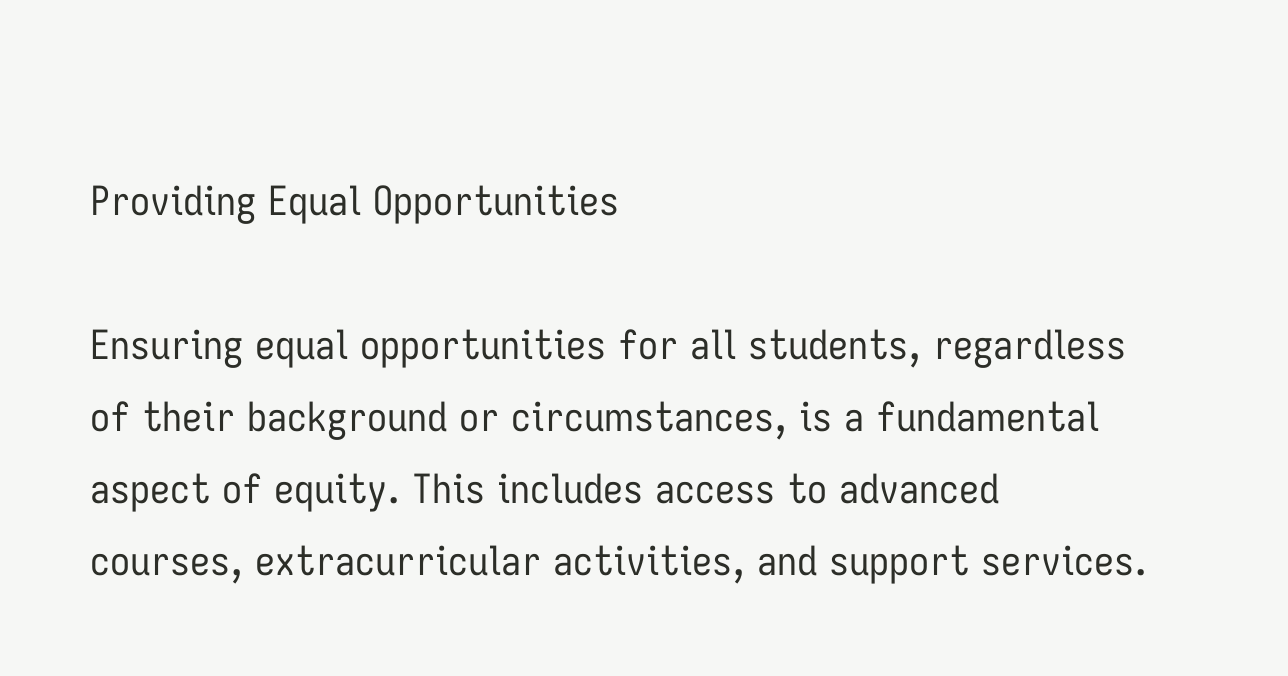Providing Equal Opportunities

Ensuring equal opportunities for all students, regardless of their background or circumstances, is a fundamental aspect of equity. This includes access to advanced courses, extracurricular activities, and support services.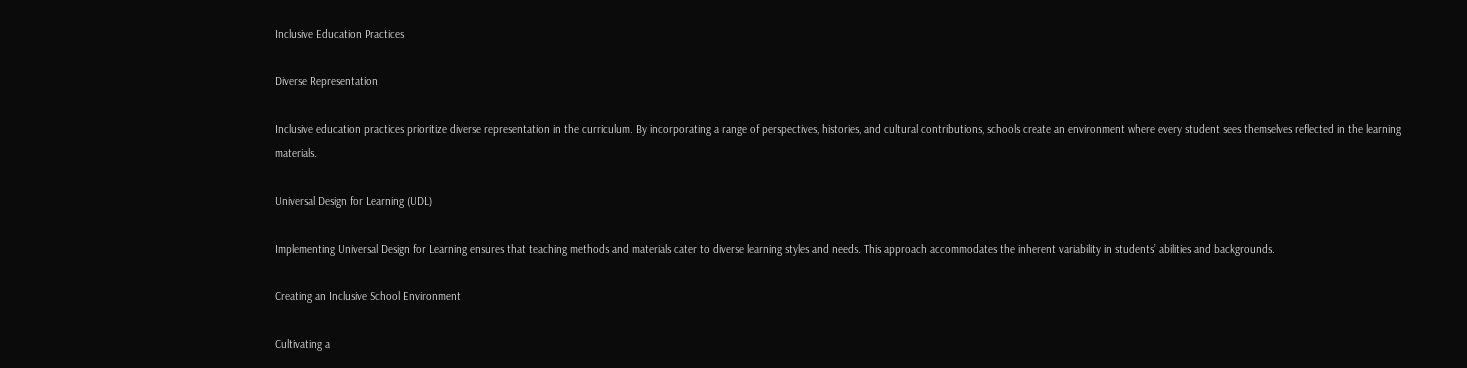Inclusive Education Practices

Diverse Representation

Inclusive education practices prioritize diverse representation in the curriculum. By incorporating a range of perspectives, histories, and cultural contributions, schools create an environment where every student sees themselves reflected in the learning materials.

Universal Design for Learning (UDL)

Implementing Universal Design for Learning ensures that teaching methods and materials cater to diverse learning styles and needs. This approach accommodates the inherent variability in students’ abilities and backgrounds.

Creating an Inclusive School Environment

Cultivating a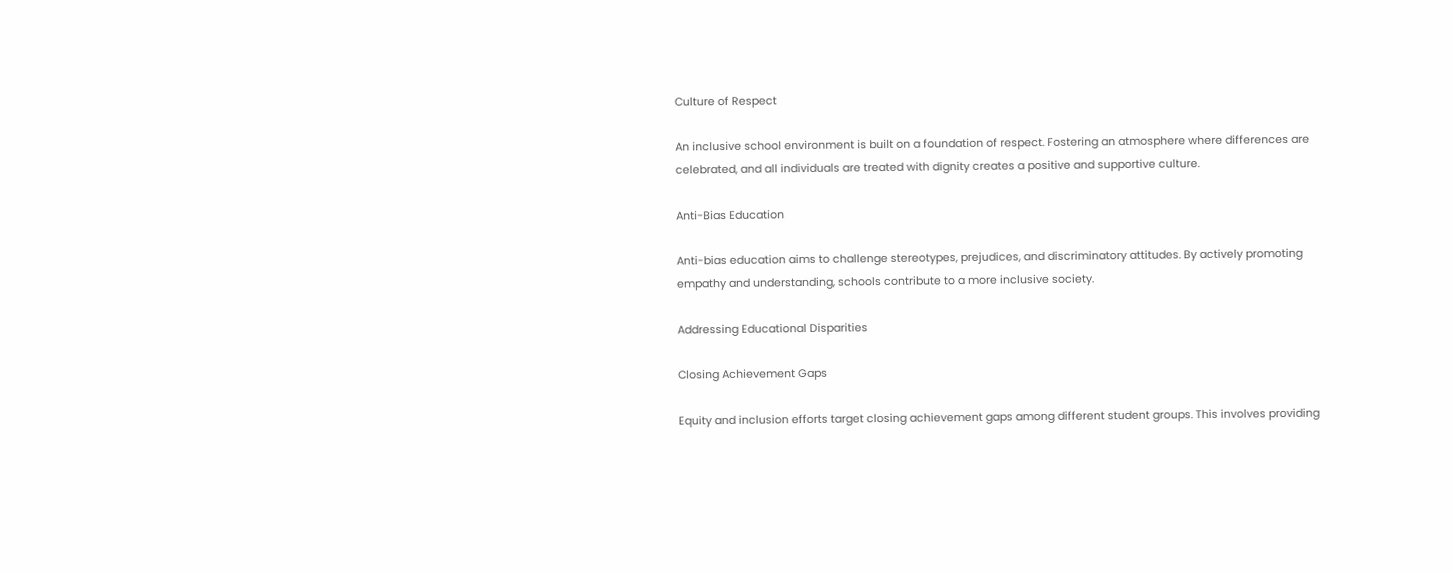Culture of Respect

An inclusive school environment is built on a foundation of respect. Fostering an atmosphere where differences are celebrated, and all individuals are treated with dignity creates a positive and supportive culture.

Anti-Bias Education

Anti-bias education aims to challenge stereotypes, prejudices, and discriminatory attitudes. By actively promoting empathy and understanding, schools contribute to a more inclusive society.

Addressing Educational Disparities

Closing Achievement Gaps

Equity and inclusion efforts target closing achievement gaps among different student groups. This involves providing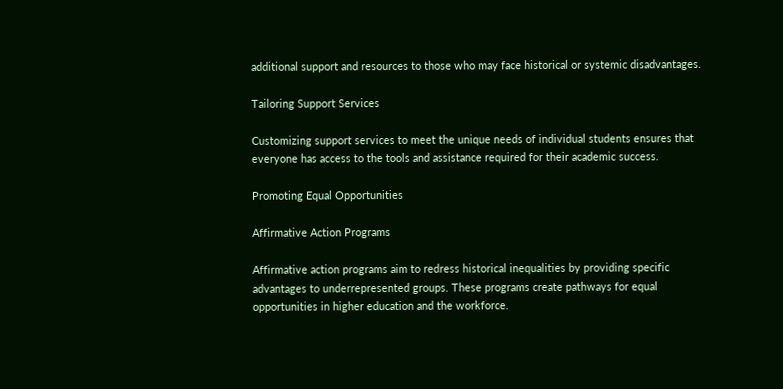additional support and resources to those who may face historical or systemic disadvantages.

Tailoring Support Services

Customizing support services to meet the unique needs of individual students ensures that everyone has access to the tools and assistance required for their academic success.

Promoting Equal Opportunities

Affirmative Action Programs

Affirmative action programs aim to redress historical inequalities by providing specific advantages to underrepresented groups. These programs create pathways for equal opportunities in higher education and the workforce.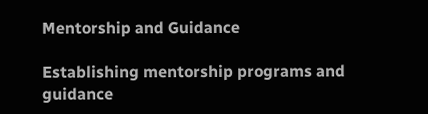Mentorship and Guidance

Establishing mentorship programs and guidance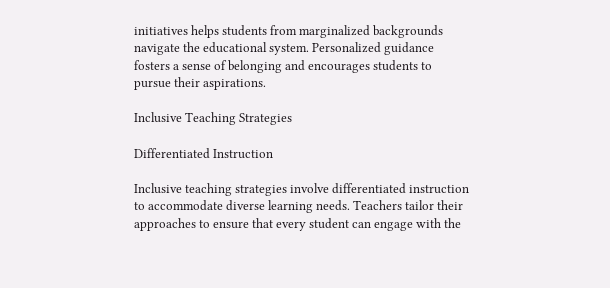initiatives helps students from marginalized backgrounds navigate the educational system. Personalized guidance fosters a sense of belonging and encourages students to pursue their aspirations.

Inclusive Teaching Strategies

Differentiated Instruction

Inclusive teaching strategies involve differentiated instruction to accommodate diverse learning needs. Teachers tailor their approaches to ensure that every student can engage with the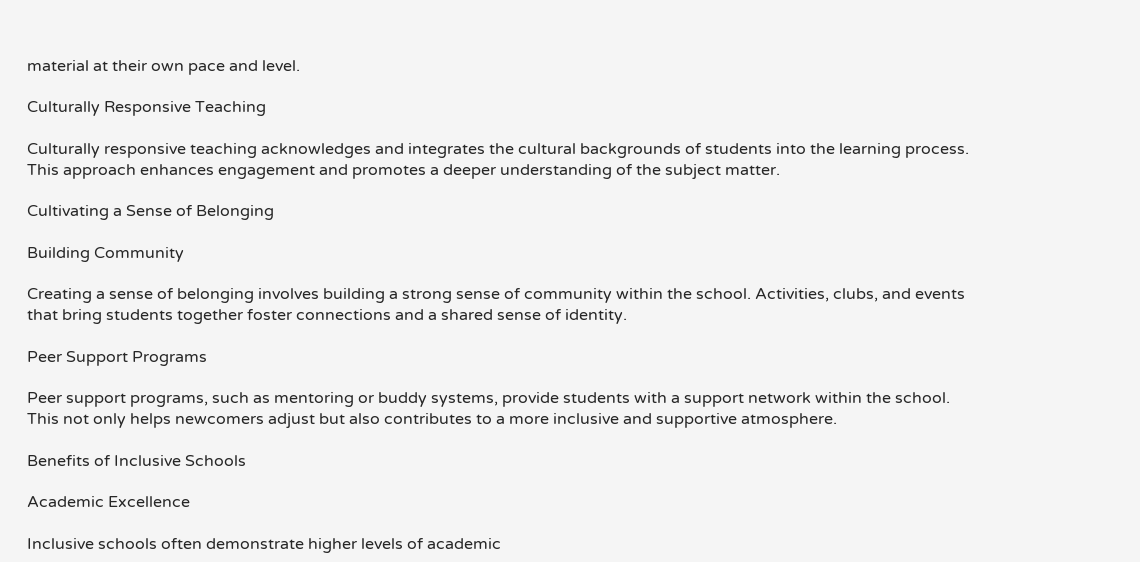material at their own pace and level.

Culturally Responsive Teaching

Culturally responsive teaching acknowledges and integrates the cultural backgrounds of students into the learning process. This approach enhances engagement and promotes a deeper understanding of the subject matter.

Cultivating a Sense of Belonging

Building Community

Creating a sense of belonging involves building a strong sense of community within the school. Activities, clubs, and events that bring students together foster connections and a shared sense of identity.

Peer Support Programs

Peer support programs, such as mentoring or buddy systems, provide students with a support network within the school. This not only helps newcomers adjust but also contributes to a more inclusive and supportive atmosphere.

Benefits of Inclusive Schools

Academic Excellence

Inclusive schools often demonstrate higher levels of academic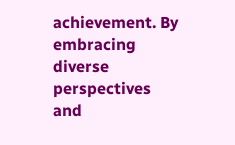achievement. By embracing diverse perspectives and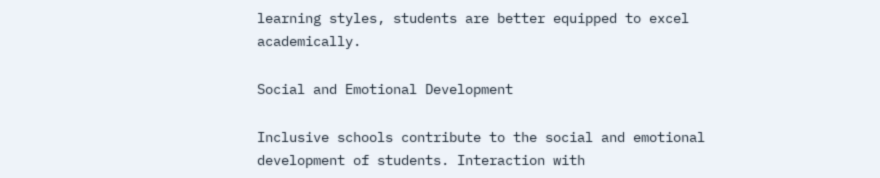learning styles, students are better equipped to excel academically.

Social and Emotional Development

Inclusive schools contribute to the social and emotional development of students. Interaction with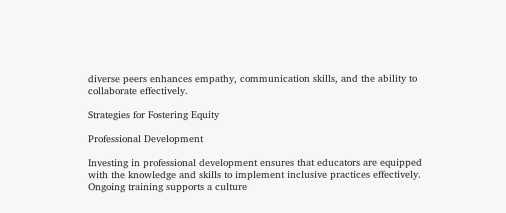diverse peers enhances empathy, communication skills, and the ability to collaborate effectively.

Strategies for Fostering Equity

Professional Development

Investing in professional development ensures that educators are equipped with the knowledge and skills to implement inclusive practices effectively. Ongoing training supports a culture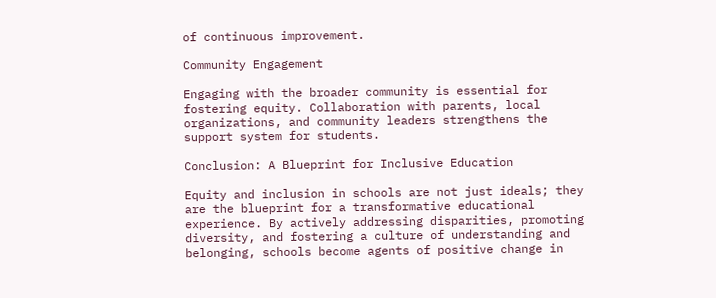of continuous improvement.

Community Engagement

Engaging with the broader community is essential for fostering equity. Collaboration with parents, local organizations, and community leaders strengthens the support system for students.

Conclusion: A Blueprint for Inclusive Education

Equity and inclusion in schools are not just ideals; they are the blueprint for a transformative educational experience. By actively addressing disparities, promoting diversity, and fostering a culture of understanding and belonging, schools become agents of positive change in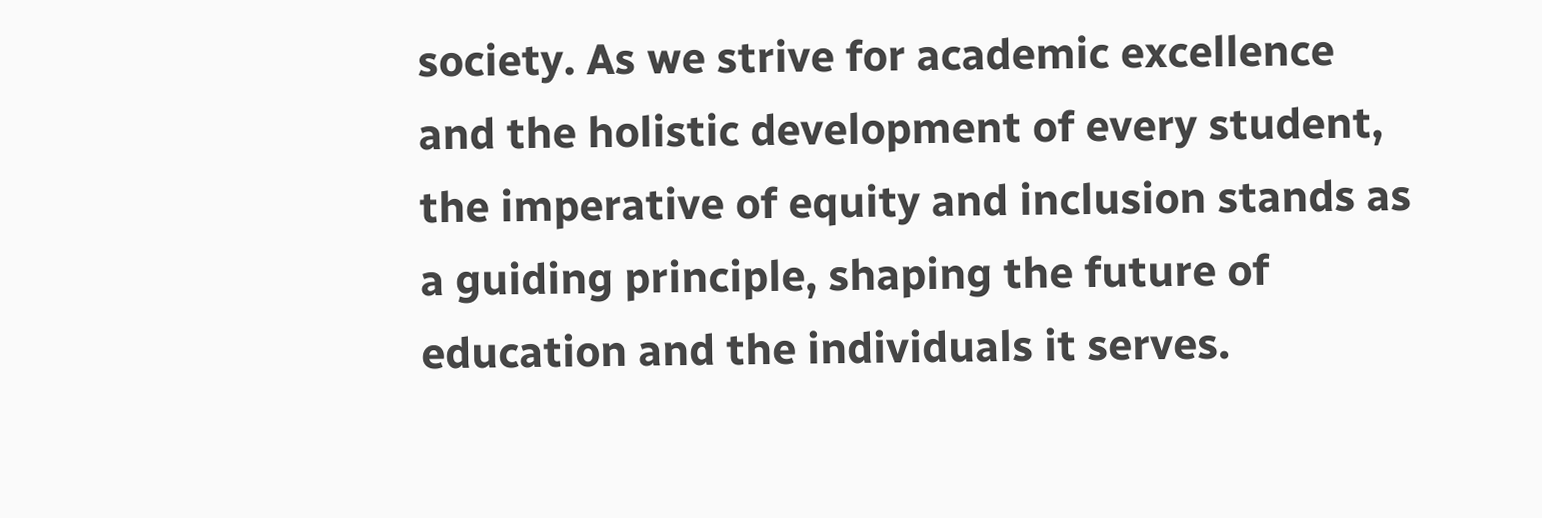society. As we strive for academic excellence and the holistic development of every student, the imperative of equity and inclusion stands as a guiding principle, shaping the future of education and the individuals it serves.